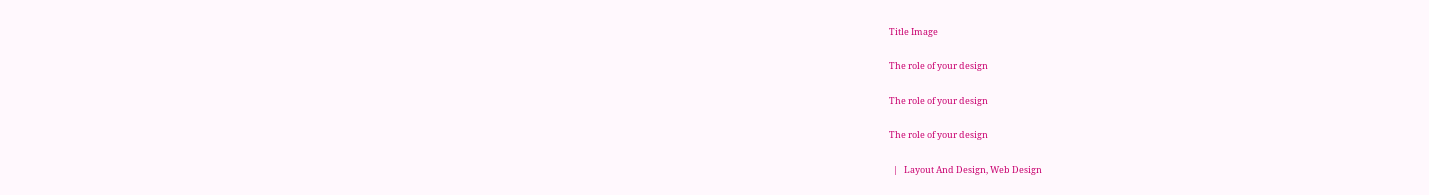Title Image

The role of your design

The role of your design

The role of your design

  |   Layout And Design, Web Design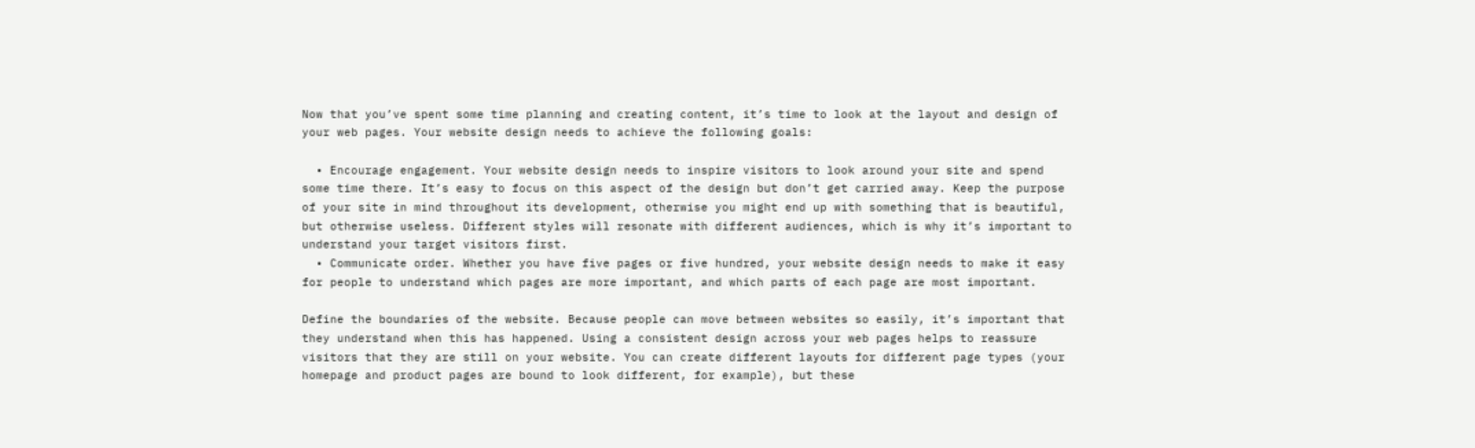Now that you’ve spent some time planning and creating content, it’s time to look at the layout and design of your web pages. Your website design needs to achieve the following goals:

  • Encourage engagement. Your website design needs to inspire visitors to look around your site and spend some time there. It’s easy to focus on this aspect of the design but don’t get carried away. Keep the purpose of your site in mind throughout its development, otherwise you might end up with something that is beautiful, but otherwise useless. Different styles will resonate with different audiences, which is why it’s important to understand your target visitors first.
  • Communicate order. Whether you have five pages or five hundred, your website design needs to make it easy for people to understand which pages are more important, and which parts of each page are most important.

Define the boundaries of the website. Because people can move between websites so easily, it’s important that they understand when this has happened. Using a consistent design across your web pages helps to reassure visitors that they are still on your website. You can create different layouts for different page types (your homepage and product pages are bound to look different, for example), but these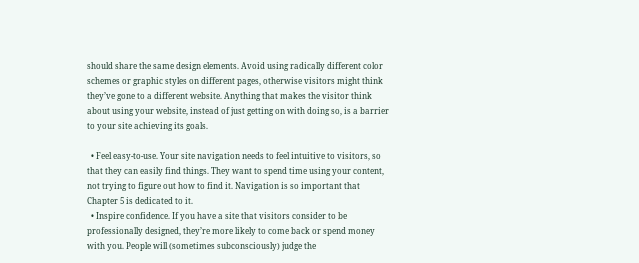should share the same design elements. Avoid using radically different color schemes or graphic styles on different pages, otherwise visitors might think they’ve gone to a different website. Anything that makes the visitor think about using your website, instead of just getting on with doing so, is a barrier to your site achieving its goals.

  • Feel easy-to-use. Your site navigation needs to feel intuitive to visitors, so that they can easily find things. They want to spend time using your content, not trying to figure out how to find it. Navigation is so important that Chapter 5 is dedicated to it.
  • Inspire confidence. If you have a site that visitors consider to be professionally designed, they’re more likely to come back or spend money with you. People will (sometimes subconsciously) judge the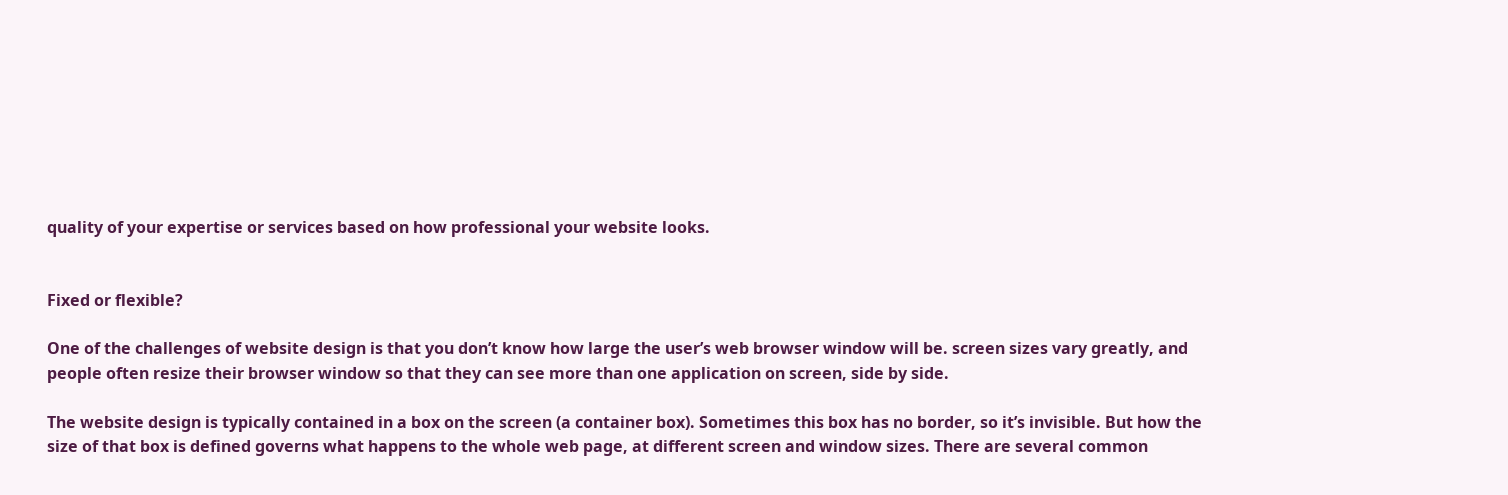quality of your expertise or services based on how professional your website looks.


Fixed or flexible?

One of the challenges of website design is that you don’t know how large the user’s web browser window will be. screen sizes vary greatly, and people often resize their browser window so that they can see more than one application on screen, side by side.

The website design is typically contained in a box on the screen (a container box). Sometimes this box has no border, so it’s invisible. But how the size of that box is defined governs what happens to the whole web page, at different screen and window sizes. There are several common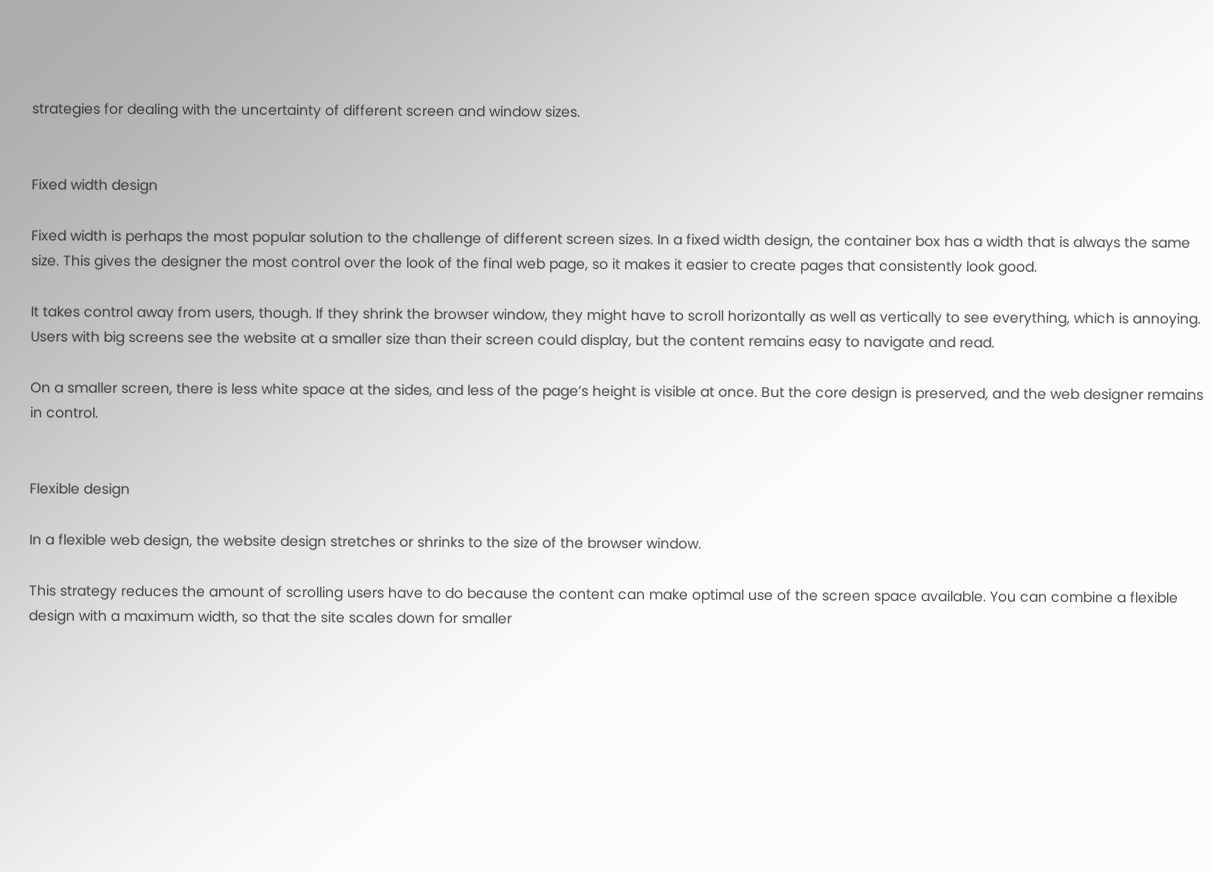strategies for dealing with the uncertainty of different screen and window sizes.


Fixed width design

Fixed width is perhaps the most popular solution to the challenge of different screen sizes. In a fixed width design, the container box has a width that is always the same size. This gives the designer the most control over the look of the final web page, so it makes it easier to create pages that consistently look good.

It takes control away from users, though. If they shrink the browser window, they might have to scroll horizontally as well as vertically to see everything, which is annoying. Users with big screens see the website at a smaller size than their screen could display, but the content remains easy to navigate and read.

On a smaller screen, there is less white space at the sides, and less of the page’s height is visible at once. But the core design is preserved, and the web designer remains in control.


Flexible design

In a flexible web design, the website design stretches or shrinks to the size of the browser window.

This strategy reduces the amount of scrolling users have to do because the content can make optimal use of the screen space available. You can combine a flexible design with a maximum width, so that the site scales down for smaller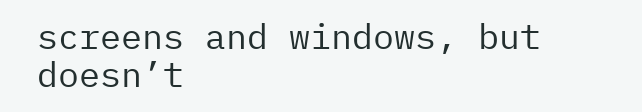screens and windows, but doesn’t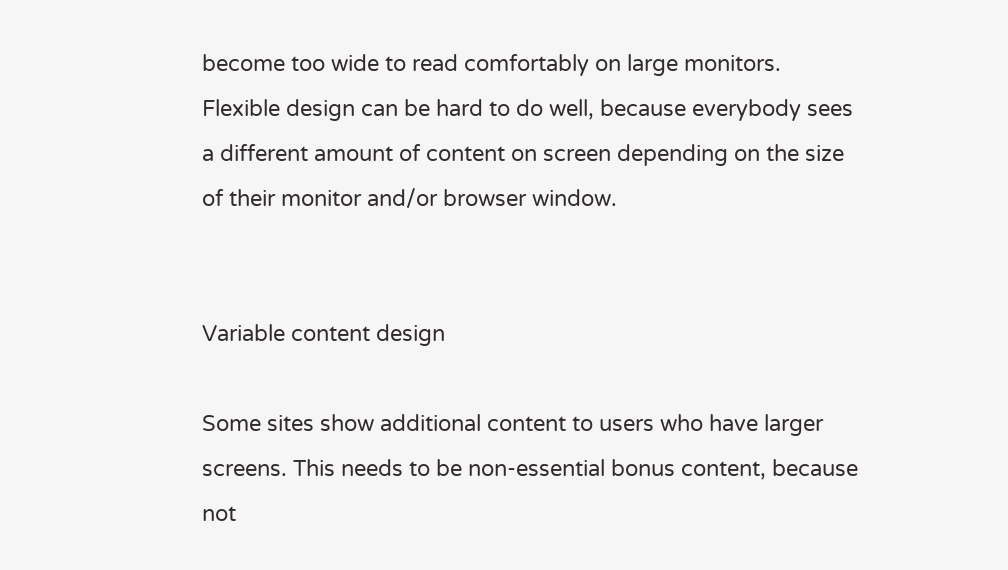become too wide to read comfortably on large monitors. Flexible design can be hard to do well, because everybody sees a different amount of content on screen depending on the size of their monitor and/or browser window.


Variable content design

Some sites show additional content to users who have larger screens. This needs to be non-essential bonus content, because not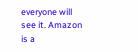everyone will see it. Amazon is a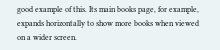good example of this. Its main books page, for example, expands horizontally to show more books when viewed on a wider screen.